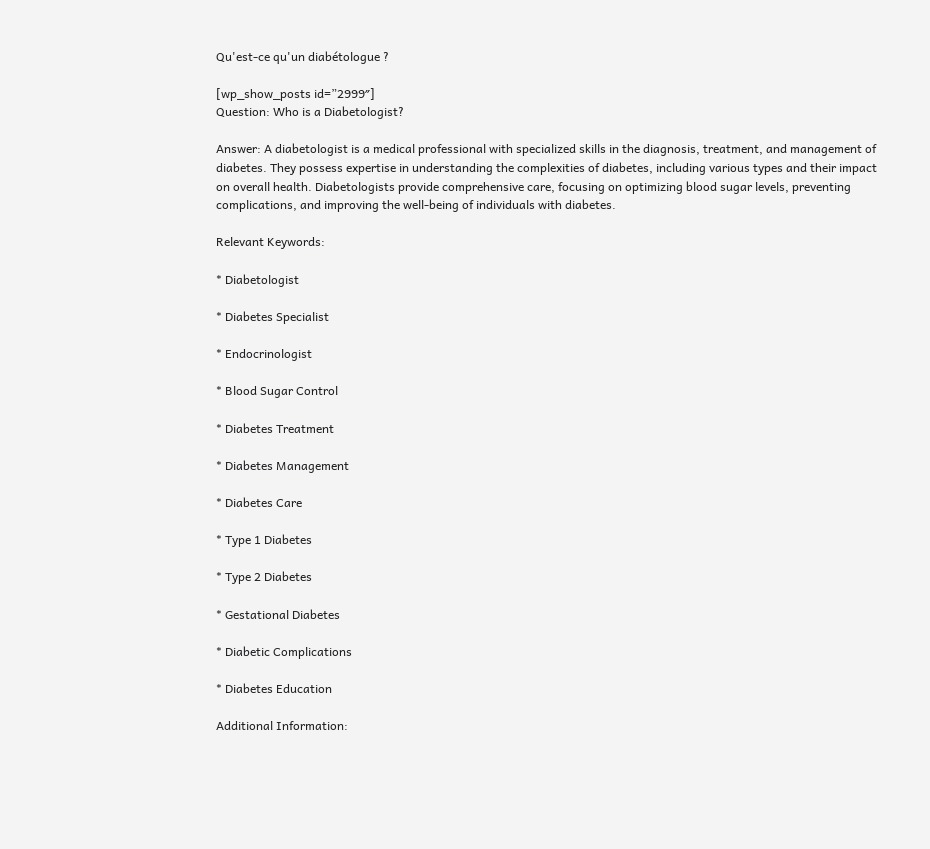Qu'est-ce qu'un diabétologue ?

[wp_show_posts id=”2999″]
Question: Who is a Diabetologist?

Answer: A diabetologist is a medical professional with specialized skills in the diagnosis, treatment, and management of diabetes. They possess expertise in understanding the complexities of diabetes, including various types and their impact on overall health. Diabetologists provide comprehensive care, focusing on optimizing blood sugar levels, preventing complications, and improving the well-being of individuals with diabetes.

Relevant Keywords:

* Diabetologist

* Diabetes Specialist

* Endocrinologist

* Blood Sugar Control

* Diabetes Treatment

* Diabetes Management

* Diabetes Care

* Type 1 Diabetes

* Type 2 Diabetes

* Gestational Diabetes

* Diabetic Complications

* Diabetes Education

Additional Information: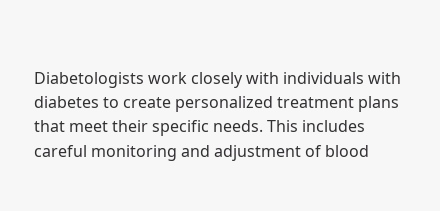Diabetologists work closely with individuals with diabetes to create personalized treatment plans that meet their specific needs. This includes careful monitoring and adjustment of blood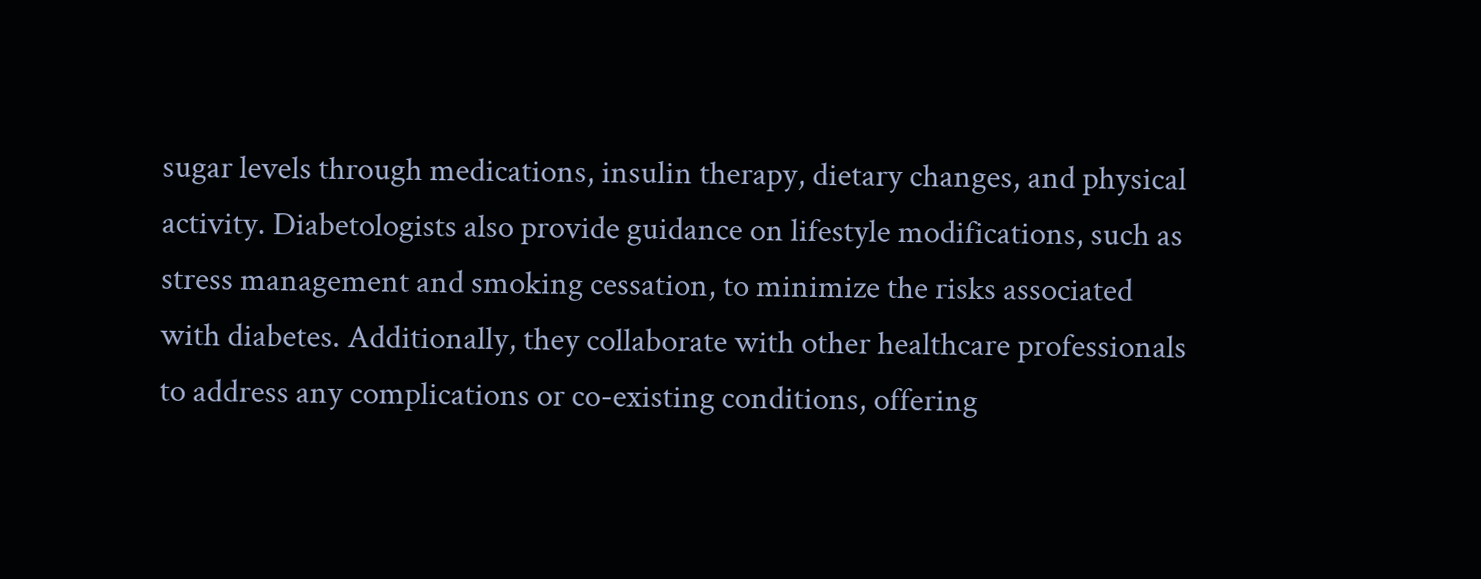sugar levels through medications, insulin therapy, dietary changes, and physical activity. Diabetologists also provide guidance on lifestyle modifications, such as stress management and smoking cessation, to minimize the risks associated with diabetes. Additionally, they collaborate with other healthcare professionals to address any complications or co-existing conditions, offering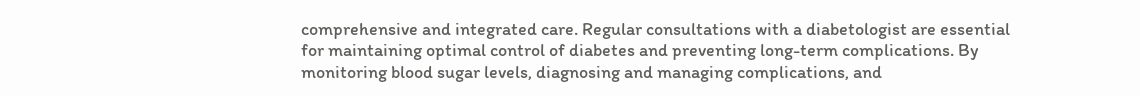comprehensive and integrated care. Regular consultations with a diabetologist are essential for maintaining optimal control of diabetes and preventing long-term complications. By monitoring blood sugar levels, diagnosing and managing complications, and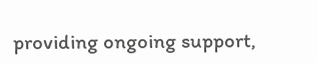providing ongoing support,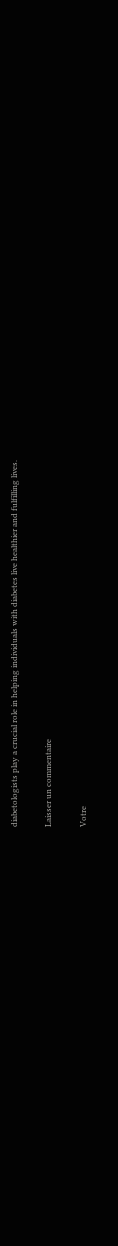diabetologists play a crucial role in helping individuals with diabetes live healthier and fulfilling lives.

Laisser un commentaire

Votre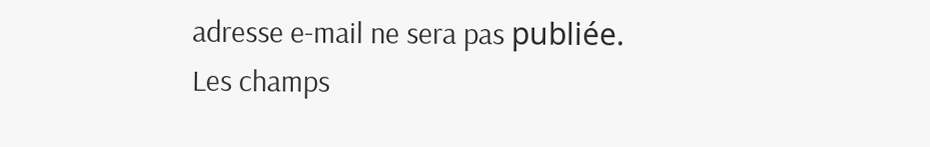adresse e-mail ne sera pas publiée. Les champs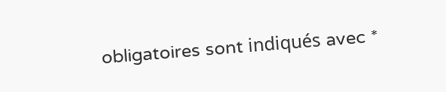obligatoires sont indiqués avec *